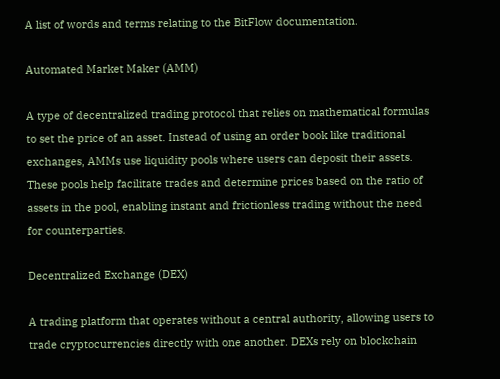A list of words and terms relating to the BitFlow documentation.

Automated Market Maker (AMM)

A type of decentralized trading protocol that relies on mathematical formulas to set the price of an asset. Instead of using an order book like traditional exchanges, AMMs use liquidity pools where users can deposit their assets. These pools help facilitate trades and determine prices based on the ratio of assets in the pool, enabling instant and frictionless trading without the need for counterparties.

Decentralized Exchange (DEX)

A trading platform that operates without a central authority, allowing users to trade cryptocurrencies directly with one another. DEXs rely on blockchain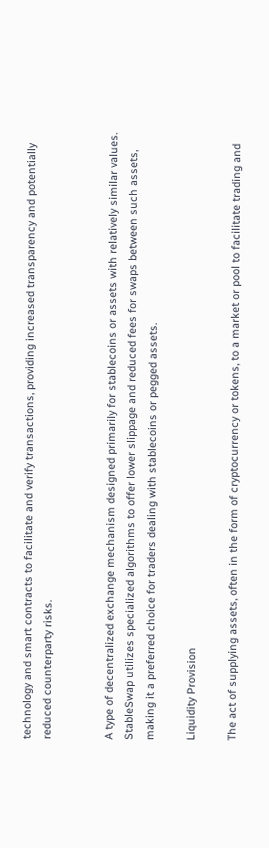technology and smart contracts to facilitate and verify transactions, providing increased transparency and potentially reduced counterparty risks.


A type of decentralized exchange mechanism designed primarily for stablecoins or assets with relatively similar values. StableSwap utilizes specialized algorithms to offer lower slippage and reduced fees for swaps between such assets, making it a preferred choice for traders dealing with stablecoins or pegged assets.

Liquidity Provision

The act of supplying assets, often in the form of cryptocurrency or tokens, to a market or pool to facilitate trading and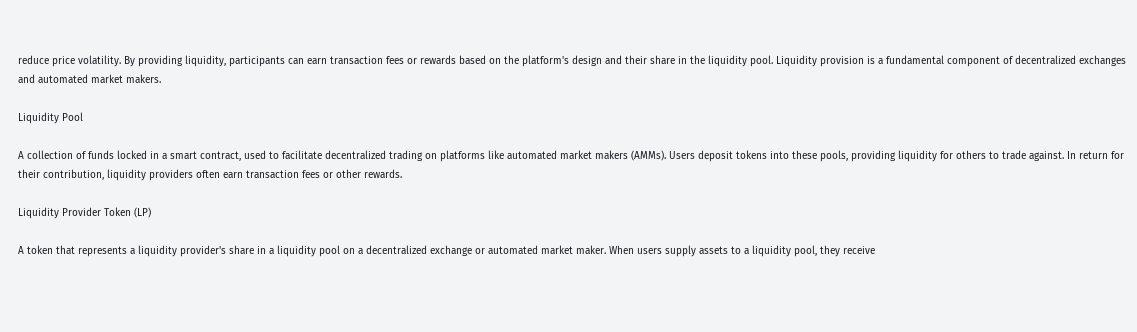reduce price volatility. By providing liquidity, participants can earn transaction fees or rewards based on the platform's design and their share in the liquidity pool. Liquidity provision is a fundamental component of decentralized exchanges and automated market makers.

Liquidity Pool

A collection of funds locked in a smart contract, used to facilitate decentralized trading on platforms like automated market makers (AMMs). Users deposit tokens into these pools, providing liquidity for others to trade against. In return for their contribution, liquidity providers often earn transaction fees or other rewards.

Liquidity Provider Token (LP)

A token that represents a liquidity provider's share in a liquidity pool on a decentralized exchange or automated market maker. When users supply assets to a liquidity pool, they receive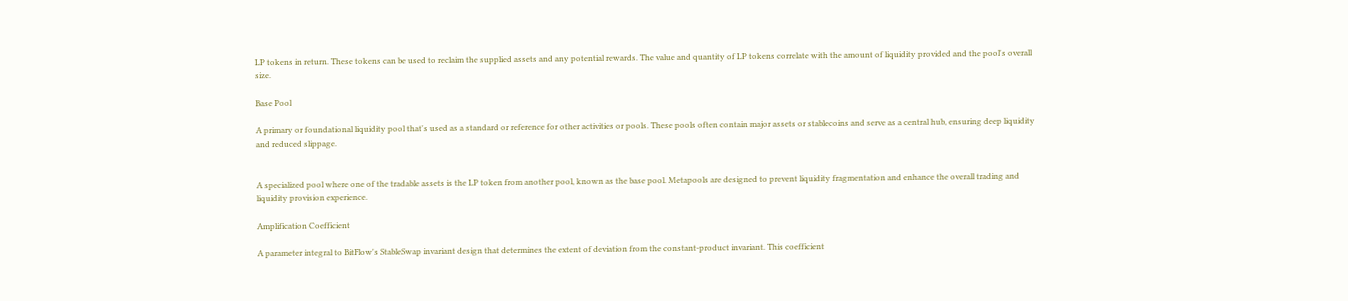LP tokens in return. These tokens can be used to reclaim the supplied assets and any potential rewards. The value and quantity of LP tokens correlate with the amount of liquidity provided and the pool's overall size.

Base Pool

A primary or foundational liquidity pool that's used as a standard or reference for other activities or pools. These pools often contain major assets or stablecoins and serve as a central hub, ensuring deep liquidity and reduced slippage.


A specialized pool where one of the tradable assets is the LP token from another pool, known as the base pool. Metapools are designed to prevent liquidity fragmentation and enhance the overall trading and liquidity provision experience.

Amplification Coefficient

A parameter integral to BitFlow's StableSwap invariant design that determines the extent of deviation from the constant-product invariant. This coefficient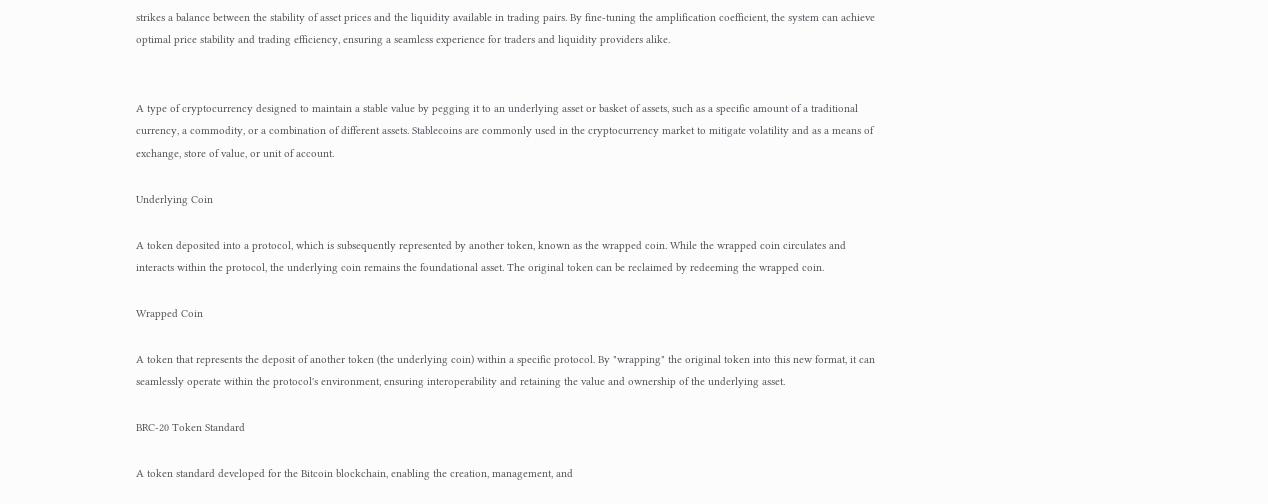strikes a balance between the stability of asset prices and the liquidity available in trading pairs. By fine-tuning the amplification coefficient, the system can achieve optimal price stability and trading efficiency, ensuring a seamless experience for traders and liquidity providers alike.


A type of cryptocurrency designed to maintain a stable value by pegging it to an underlying asset or basket of assets, such as a specific amount of a traditional currency, a commodity, or a combination of different assets. Stablecoins are commonly used in the cryptocurrency market to mitigate volatility and as a means of exchange, store of value, or unit of account.

Underlying Coin

A token deposited into a protocol, which is subsequently represented by another token, known as the wrapped coin. While the wrapped coin circulates and interacts within the protocol, the underlying coin remains the foundational asset. The original token can be reclaimed by redeeming the wrapped coin.

Wrapped Coin

A token that represents the deposit of another token (the underlying coin) within a specific protocol. By "wrapping" the original token into this new format, it can seamlessly operate within the protocol's environment, ensuring interoperability and retaining the value and ownership of the underlying asset.

BRC-20 Token Standard

A token standard developed for the Bitcoin blockchain, enabling the creation, management, and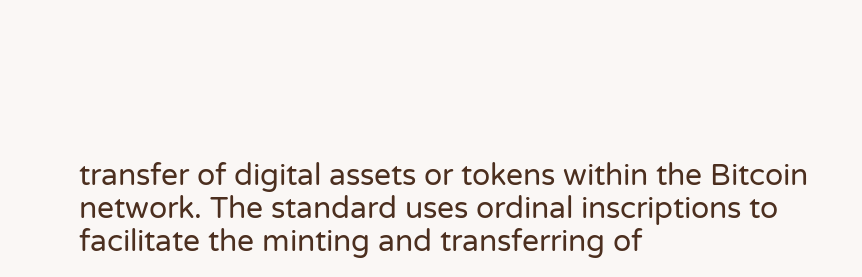transfer of digital assets or tokens within the Bitcoin network. The standard uses ordinal inscriptions to facilitate the minting and transferring of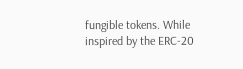fungible tokens. While inspired by the ERC-20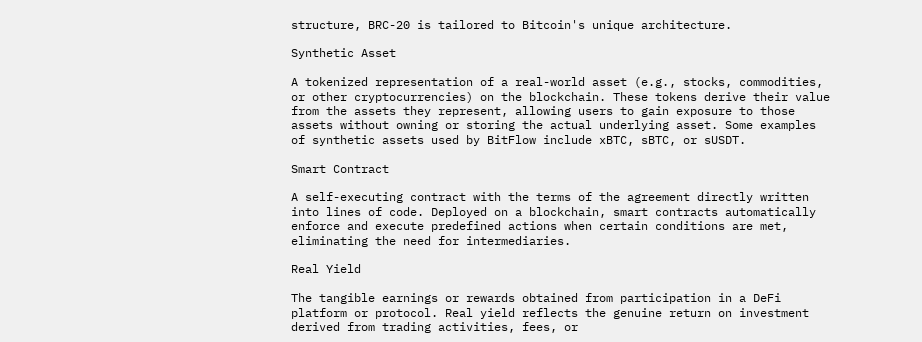structure, BRC-20 is tailored to Bitcoin's unique architecture.

Synthetic Asset

A tokenized representation of a real-world asset (e.g., stocks, commodities, or other cryptocurrencies) on the blockchain. These tokens derive their value from the assets they represent, allowing users to gain exposure to those assets without owning or storing the actual underlying asset. Some examples of synthetic assets used by BitFlow include xBTC, sBTC, or sUSDT.

Smart Contract

A self-executing contract with the terms of the agreement directly written into lines of code. Deployed on a blockchain, smart contracts automatically enforce and execute predefined actions when certain conditions are met, eliminating the need for intermediaries.

Real Yield

The tangible earnings or rewards obtained from participation in a DeFi platform or protocol. Real yield reflects the genuine return on investment derived from trading activities, fees, or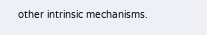other intrinsic mechanisms.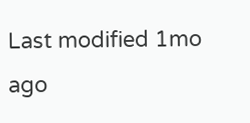Last modified 1mo ago